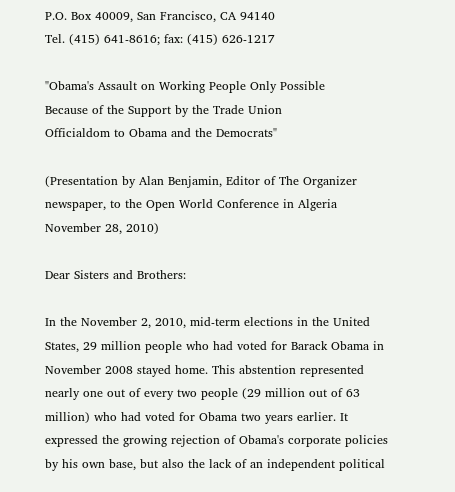P.O. Box 40009, San Francisco, CA 94140
Tel. (415) 641-8616; fax: (415) 626-1217

"Obama's Assault on Working People Only Possible
Because of the Support by the Trade Union
Officialdom to Obama and the Democrats"

(Presentation by Alan Benjamin, Editor of The Organizer newspaper, to the Open World Conference in Algeria November 28, 2010)

Dear Sisters and Brothers:

In the November 2, 2010, mid-term elections in the United States, 29 million people who had voted for Barack Obama in November 2008 stayed home. This abstention represented nearly one out of every two people (29 million out of 63 million) who had voted for Obama two years earlier. It expressed the growing rejection of Obama's corporate policies by his own base, but also the lack of an independent political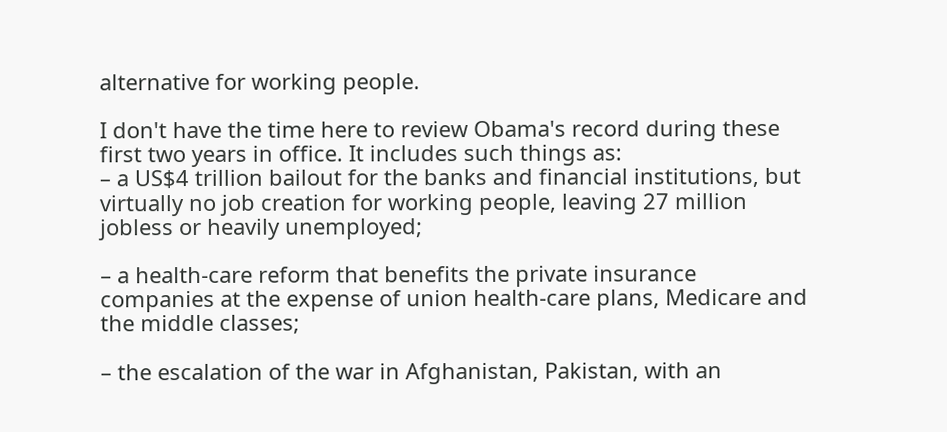alternative for working people.

I don't have the time here to review Obama's record during these first two years in office. It includes such things as:
– a US$4 trillion bailout for the banks and financial institutions, but virtually no job creation for working people, leaving 27 million jobless or heavily unemployed;

– a health-care reform that benefits the private insurance companies at the expense of union health-care plans, Medicare and the middle classes;

– the escalation of the war in Afghanistan, Pakistan, with an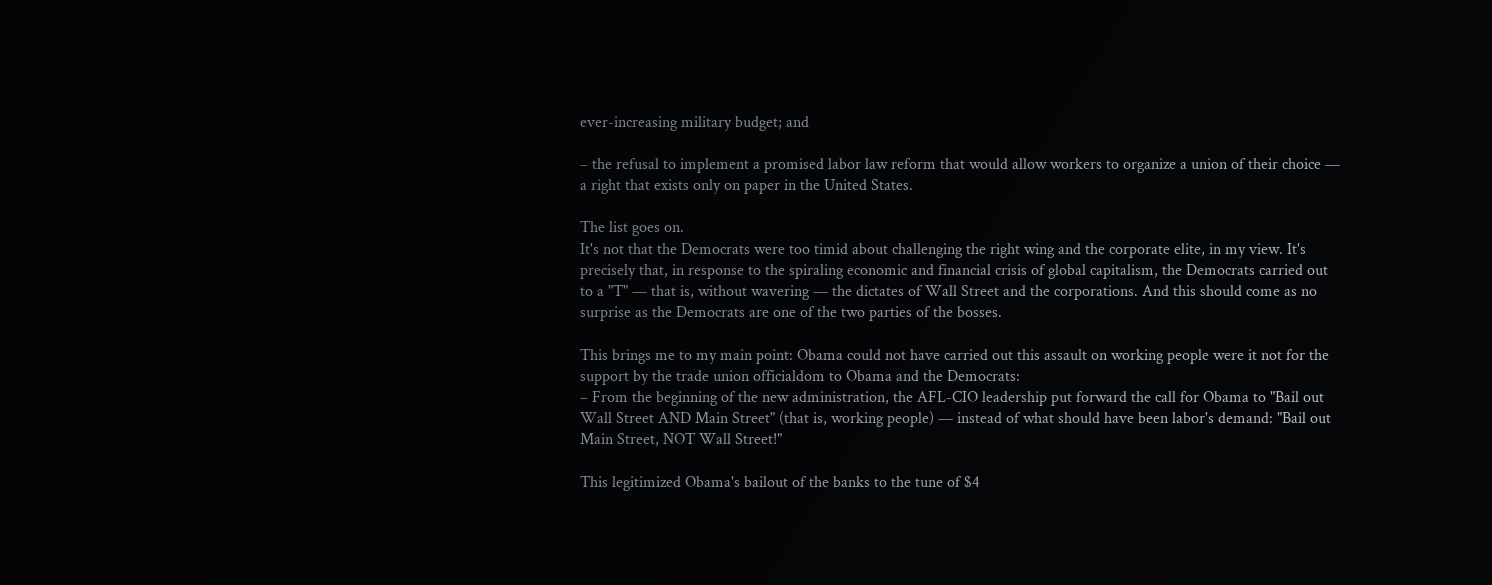ever-increasing military budget; and

– the refusal to implement a promised labor law reform that would allow workers to organize a union of their choice — a right that exists only on paper in the United States.

The list goes on.
It's not that the Democrats were too timid about challenging the right wing and the corporate elite, in my view. It's precisely that, in response to the spiraling economic and financial crisis of global capitalism, the Democrats carried out to a "T" — that is, without wavering — the dictates of Wall Street and the corporations. And this should come as no surprise as the Democrats are one of the two parties of the bosses.

This brings me to my main point: Obama could not have carried out this assault on working people were it not for the support by the trade union officialdom to Obama and the Democrats:
– From the beginning of the new administration, the AFL-CIO leadership put forward the call for Obama to "Bail out Wall Street AND Main Street" (that is, working people) — instead of what should have been labor's demand: "Bail out Main Street, NOT Wall Street!"

This legitimized Obama's bailout of the banks to the tune of $4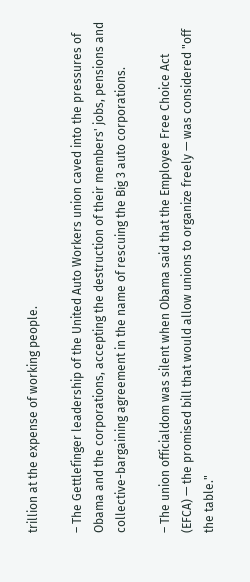trillion at the expense of working people.

– The Gettlefinger leadership of the United Auto Workers union caved into the pressures of Obama and the corporations, accepting the destruction of their members' jobs, pensions and collective-bargaining agreement in the name of rescuing the Big 3 auto corporations.

– The union officialdom was silent when Obama said that the Employee Free Choice Act (EFCA) — the promised bill that would allow unions to organize freely — was considered "off the table."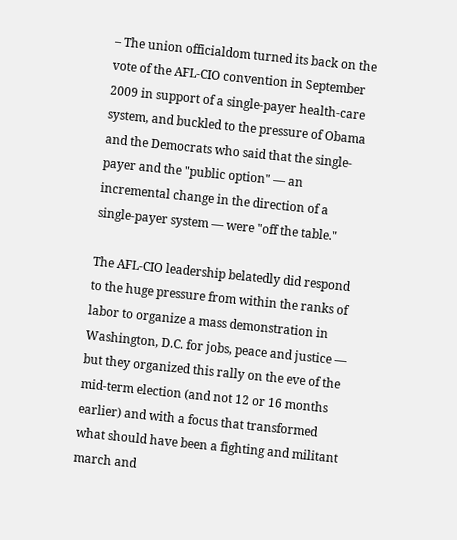– The union officialdom turned its back on the vote of the AFL-CIO convention in September 2009 in support of a single-payer health-care system, and buckled to the pressure of Obama and the Democrats who said that the single-payer and the "public option" — an incremental change in the direction of a single-payer system — were "off the table."

The AFL-CIO leadership belatedly did respond to the huge pressure from within the ranks of labor to organize a mass demonstration in Washington, D.C. for jobs, peace and justice — but they organized this rally on the eve of the mid-term election (and not 12 or 16 months earlier) and with a focus that transformed what should have been a fighting and militant march and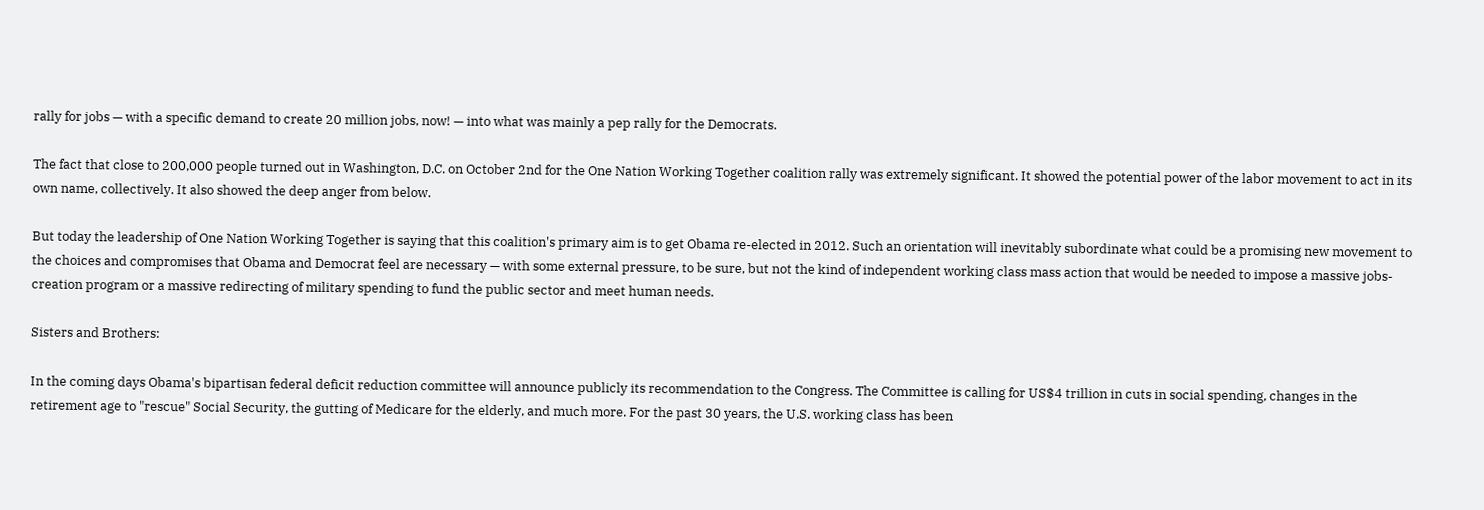rally for jobs — with a specific demand to create 20 million jobs, now! — into what was mainly a pep rally for the Democrats.

The fact that close to 200,000 people turned out in Washington, D.C. on October 2nd for the One Nation Working Together coalition rally was extremely significant. It showed the potential power of the labor movement to act in its own name, collectively. It also showed the deep anger from below.

But today the leadership of One Nation Working Together is saying that this coalition's primary aim is to get Obama re-elected in 2012. Such an orientation will inevitably subordinate what could be a promising new movement to the choices and compromises that Obama and Democrat feel are necessary — with some external pressure, to be sure, but not the kind of independent working class mass action that would be needed to impose a massive jobs-creation program or a massive redirecting of military spending to fund the public sector and meet human needs.

Sisters and Brothers:

In the coming days Obama's bipartisan federal deficit reduction committee will announce publicly its recommendation to the Congress. The Committee is calling for US$4 trillion in cuts in social spending, changes in the retirement age to "rescue" Social Security, the gutting of Medicare for the elderly, and much more. For the past 30 years, the U.S. working class has been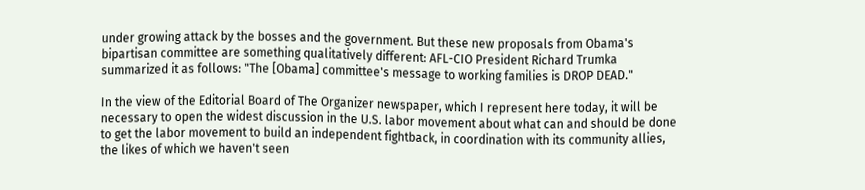under growing attack by the bosses and the government. But these new proposals from Obama's bipartisan committee are something qualitatively different: AFL-CIO President Richard Trumka summarized it as follows: "The [Obama] committee's message to working families is DROP DEAD."

In the view of the Editorial Board of The Organizer newspaper, which I represent here today, it will be necessary to open the widest discussion in the U.S. labor movement about what can and should be done to get the labor movement to build an independent fightback, in coordination with its community allies, the likes of which we haven't seen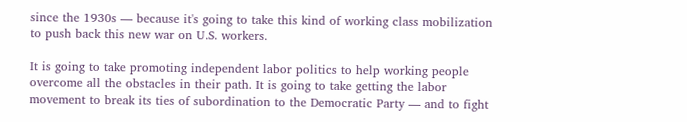since the 1930s — because it's going to take this kind of working class mobilization to push back this new war on U.S. workers.

It is going to take promoting independent labor politics to help working people overcome all the obstacles in their path. It is going to take getting the labor movement to break its ties of subordination to the Democratic Party — and to fight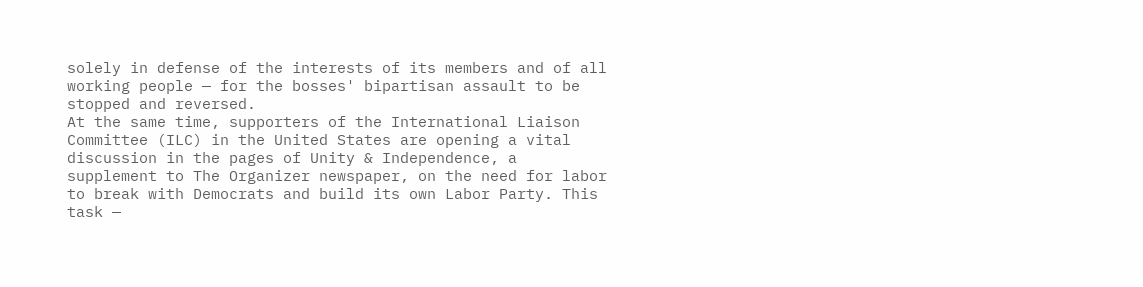solely in defense of the interests of its members and of all working people — for the bosses' bipartisan assault to be stopped and reversed.
At the same time, supporters of the International Liaison Committee (ILC) in the United States are opening a vital discussion in the pages of Unity & Independence, a supplement to The Organizer newspaper, on the need for labor to break with Democrats and build its own Labor Party. This task —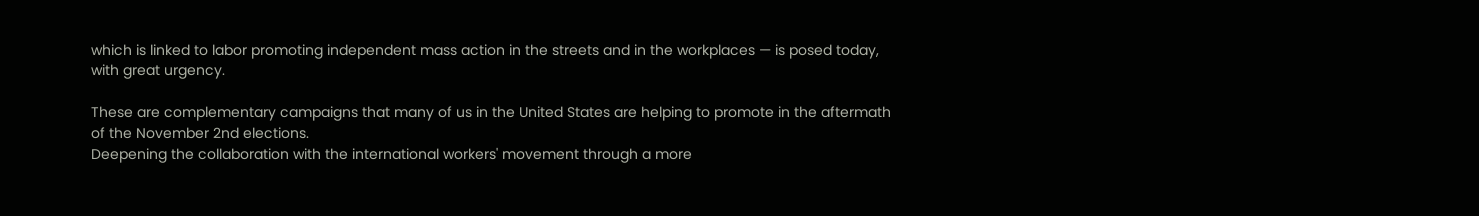which is linked to labor promoting independent mass action in the streets and in the workplaces — is posed today, with great urgency.

These are complementary campaigns that many of us in the United States are helping to promote in the aftermath of the November 2nd elections.
Deepening the collaboration with the international workers' movement through a more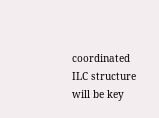coordinated ILC structure will be key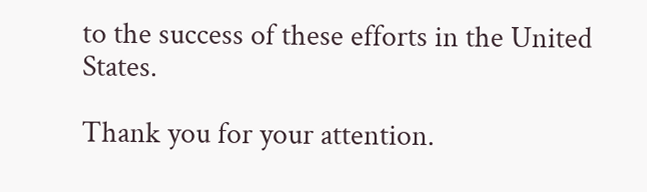to the success of these efforts in the United States.

Thank you for your attention.